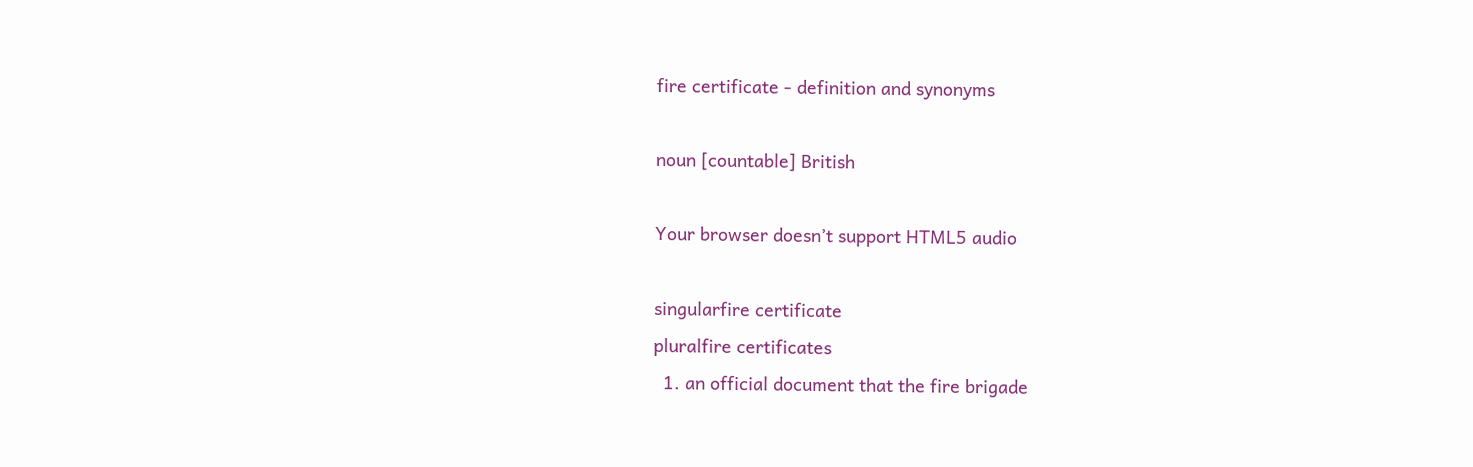fire certificate - definition and synonyms

noun [countable] British

Your browser doesn’t support HTML5 audio

singularfire certificate
pluralfire certificates
  1. an official document that the fire brigade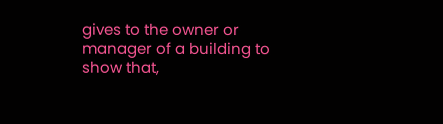gives to the owner or manager of a building to show that,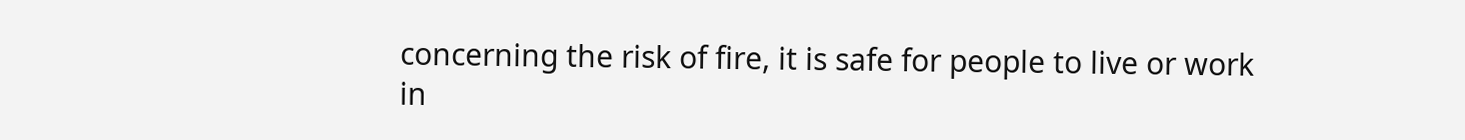concerning the risk of fire, it is safe for people to live or work in